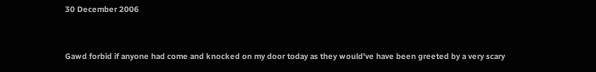30 December 2006


Gawd forbid if anyone had come and knocked on my door today as they would've have been greeted by a very scary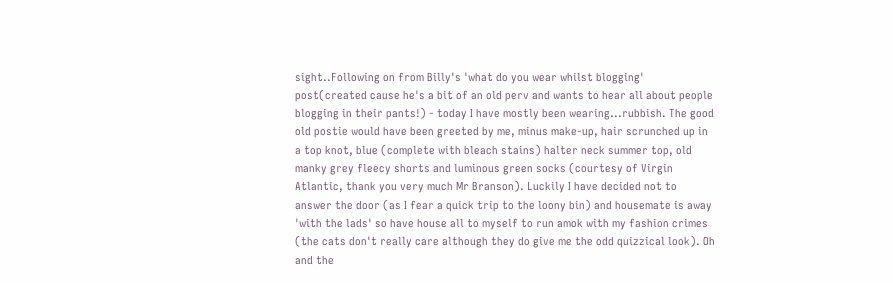sight..Following on from Billy's 'what do you wear whilst blogging' post(created cause he's a bit of an old perv and wants to hear all about people blogging in their pants!) - today I have mostly been wearing...rubbish. The good old postie would have been greeted by me, minus make-up, hair scrunched up in a top knot, blue (complete with bleach stains) halter neck summer top, old manky grey fleecy shorts and luminous green socks (courtesy of Virgin Atlantic, thank you very much Mr Branson). Luckily I have decided not to answer the door (as I fear a quick trip to the loony bin) and housemate is away 'with the lads' so have house all to myself to run amok with my fashion crimes (the cats don't really care although they do give me the odd quizzical look). Oh and the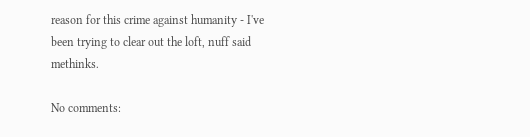reason for this crime against humanity - I've been trying to clear out the loft, nuff said methinks.

No comments: